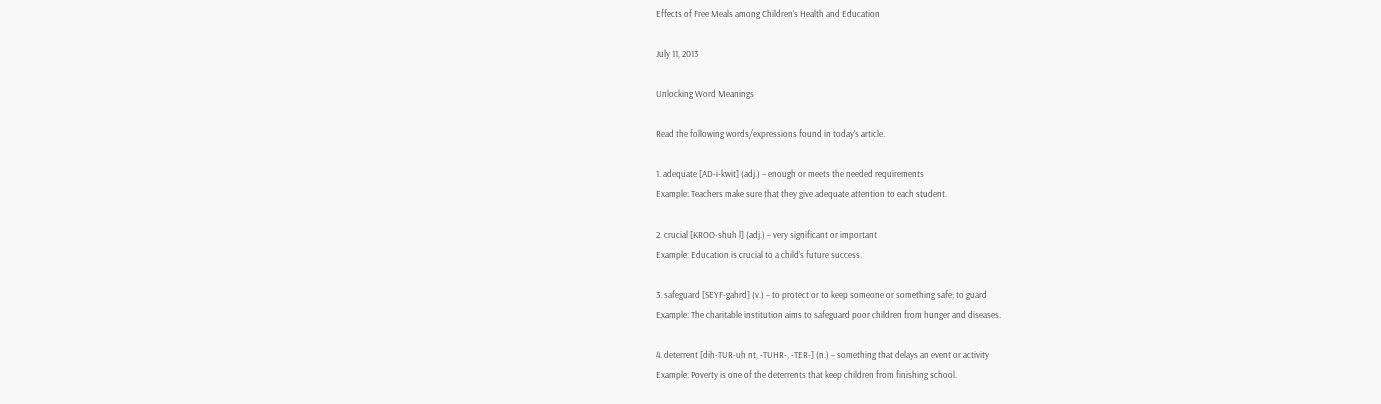Effects of Free Meals among Children’s Health and Education

July 11, 2013

Unlocking Word Meanings

Read the following words/expressions found in today’s article.

1. adequate [AD-i-kwit] (adj.) – enough or meets the needed requirements
Example: Teachers make sure that they give adequate attention to each student.

2. crucial [KROO-shuh l] (adj.) – very significant or important
Example: Education is crucial to a child’s future success.

3. safeguard [SEYF-gahrd] (v.) – to protect or to keep someone or something safe; to guard
Example: The charitable institution aims to safeguard poor children from hunger and diseases.

4. deterrent [dih-TUR-uh nt, -TUHR-, -TER-] (n.) – something that delays an event or activity
Example: Poverty is one of the deterrents that keep children from finishing school.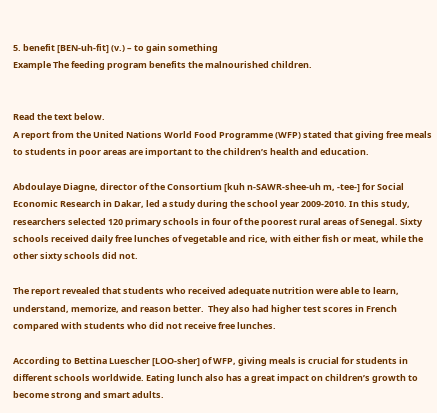5. benefit [BEN-uh-fit] (v.) – to gain something
Example The feeding program benefits the malnourished children.


Read the text below.
A report from the United Nations World Food Programme (WFP) stated that giving free meals to students in poor areas are important to the children’s health and education.

Abdoulaye Diagne, director of the Consortium [kuh n-SAWR-shee-uh m, -tee-] for Social Economic Research in Dakar, led a study during the school year 2009-2010. In this study, researchers selected 120 primary schools in four of the poorest rural areas of Senegal. Sixty schools received daily free lunches of vegetable and rice, with either fish or meat, while the other sixty schools did not.

The report revealed that students who received adequate nutrition were able to learn, understand, memorize, and reason better.  They also had higher test scores in French compared with students who did not receive free lunches.

According to Bettina Luescher [LOO-sher] of WFP, giving meals is crucial for students in different schools worldwide. Eating lunch also has a great impact on children’s growth to become strong and smart adults.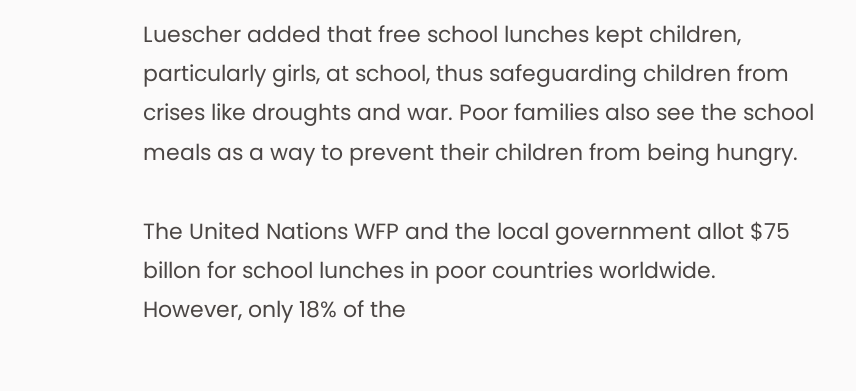Luescher added that free school lunches kept children, particularly girls, at school, thus safeguarding children from crises like droughts and war. Poor families also see the school meals as a way to prevent their children from being hungry.

The United Nations WFP and the local government allot $75 billon for school lunches in poor countries worldwide. However, only 18% of the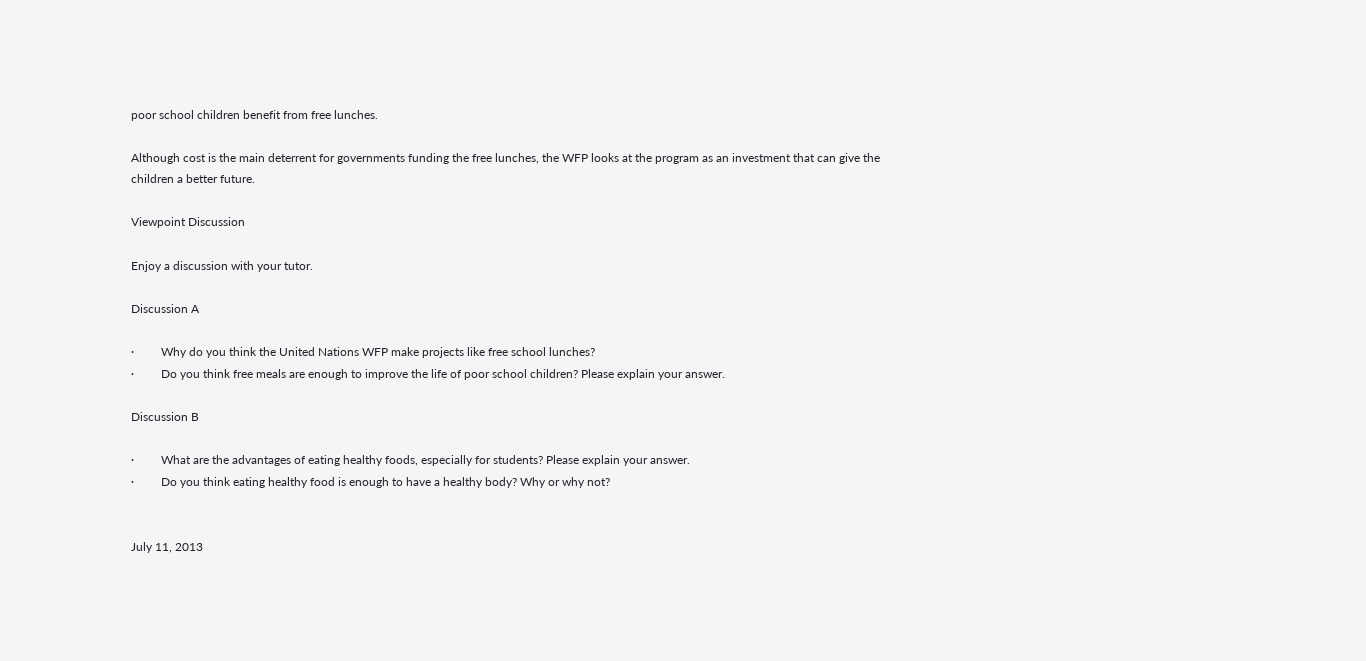poor school children benefit from free lunches.

Although cost is the main deterrent for governments funding the free lunches, the WFP looks at the program as an investment that can give the children a better future.

Viewpoint Discussion

Enjoy a discussion with your tutor.

Discussion A

·         Why do you think the United Nations WFP make projects like free school lunches?
·         Do you think free meals are enough to improve the life of poor school children? Please explain your answer.

Discussion B

·         What are the advantages of eating healthy foods, especially for students? Please explain your answer.
·         Do you think eating healthy food is enough to have a healthy body? Why or why not?


July 11, 2013